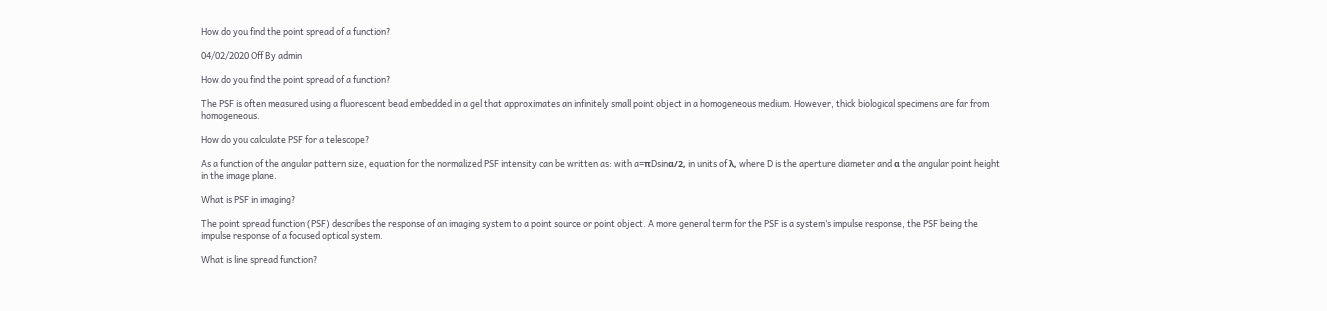How do you find the point spread of a function?

04/02/2020 Off By admin

How do you find the point spread of a function?

The PSF is often measured using a fluorescent bead embedded in a gel that approximates an infinitely small point object in a homogeneous medium. However, thick biological specimens are far from homogeneous.

How do you calculate PSF for a telescope?

As a function of the angular pattern size, equation for the normalized PSF intensity can be written as: with a=πDsinα/2, in units of λ, where D is the aperture diameter and α the angular point height in the image plane.

What is PSF in imaging?

The point spread function (PSF) describes the response of an imaging system to a point source or point object. A more general term for the PSF is a system’s impulse response, the PSF being the impulse response of a focused optical system.

What is line spread function?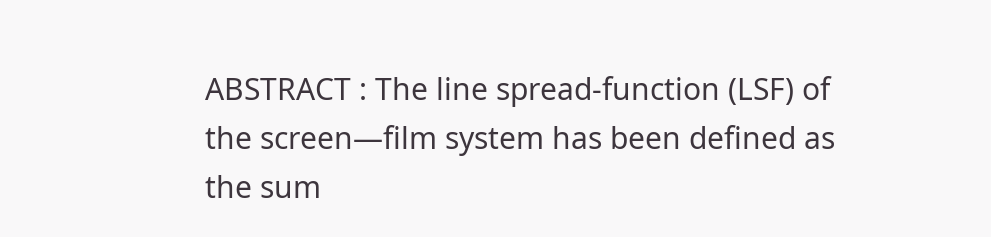ABSTRACT : The line spread-function (LSF) of the screen—film system has been defined as the sum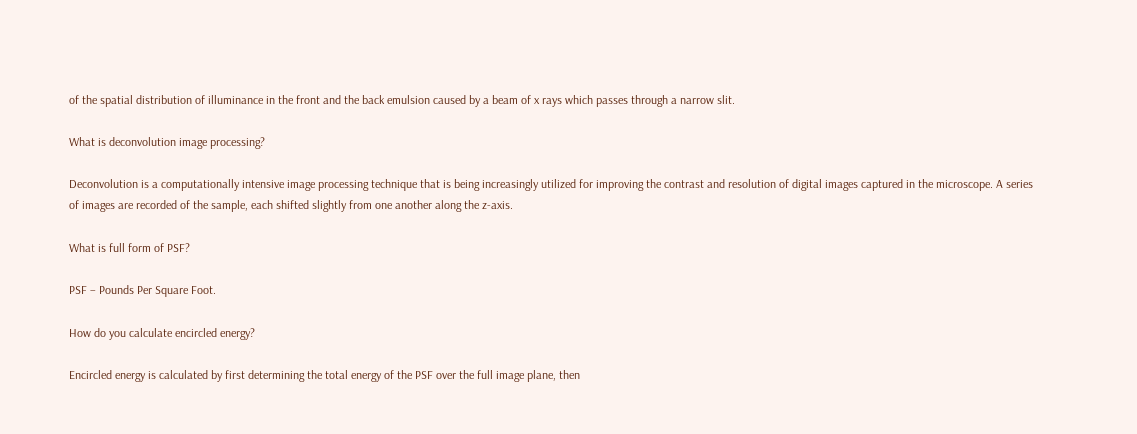of the spatial distribution of illuminance in the front and the back emulsion caused by a beam of x rays which passes through a narrow slit.

What is deconvolution image processing?

Deconvolution is a computationally intensive image processing technique that is being increasingly utilized for improving the contrast and resolution of digital images captured in the microscope. A series of images are recorded of the sample, each shifted slightly from one another along the z-axis.

What is full form of PSF?

PSF – Pounds Per Square Foot.

How do you calculate encircled energy?

Encircled energy is calculated by first determining the total energy of the PSF over the full image plane, then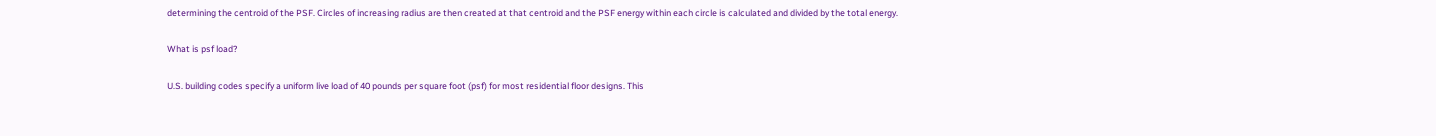determining the centroid of the PSF. Circles of increasing radius are then created at that centroid and the PSF energy within each circle is calculated and divided by the total energy.

What is psf load?

U.S. building codes specify a uniform live load of 40 pounds per square foot (psf) for most residential floor designs. This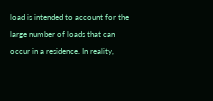load is intended to account for the large number of loads that can occur in a residence. In reality,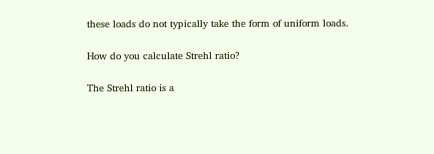these loads do not typically take the form of uniform loads.

How do you calculate Strehl ratio?

The Strehl ratio is a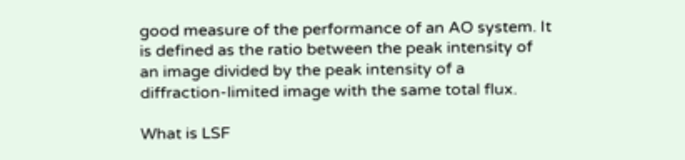good measure of the performance of an AO system. It is defined as the ratio between the peak intensity of an image divided by the peak intensity of a diffraction-limited image with the same total flux.

What is LSF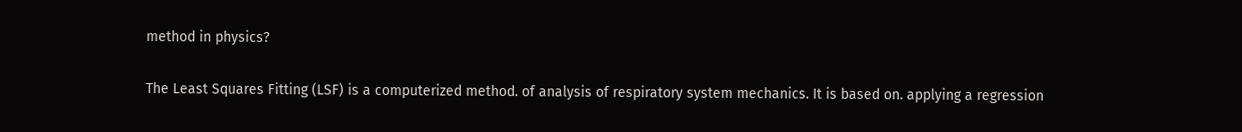method in physics?

The Least Squares Fitting (LSF) is a computerized method. of analysis of respiratory system mechanics. It is based on. applying a regression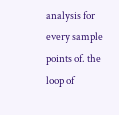analysis for every sample points of. the loop of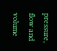pressure, flow and volume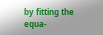by fitting the equa-